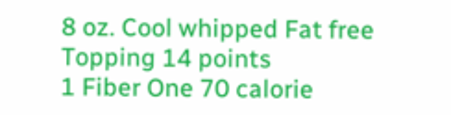8 oz. Cool whipped Fat free Topping 14 points
1 Fiber One 70 calorie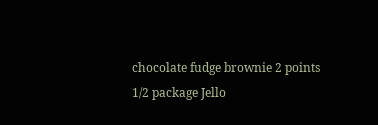chocolate fudge brownie 2 points
1/2 package Jello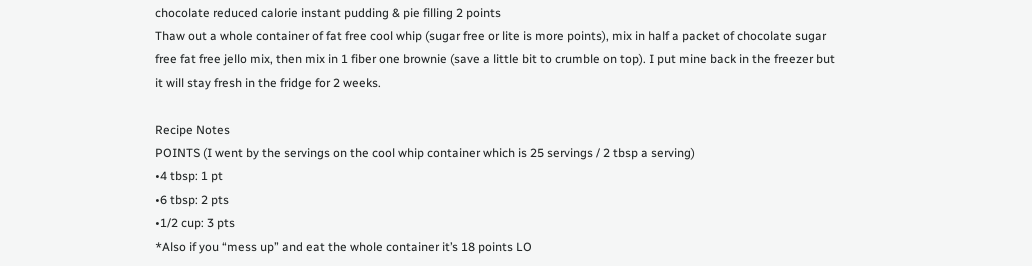chocolate reduced calorie instant pudding & pie filling 2 points
Thaw out a whole container of fat free cool whip (sugar free or lite is more points), mix in half a packet of chocolate sugar free fat free jello mix, then mix in 1 fiber one brownie (save a little bit to crumble on top). I put mine back in the freezer but it will stay fresh in the fridge for 2 weeks.

Recipe Notes
POINTS (I went by the servings on the cool whip container which is 25 servings / 2 tbsp a serving)
•4 tbsp: 1 pt
•6 tbsp: 2 pts
•1/2 cup: 3 pts
*Also if you “mess up” and eat the whole container it’s 18 points LO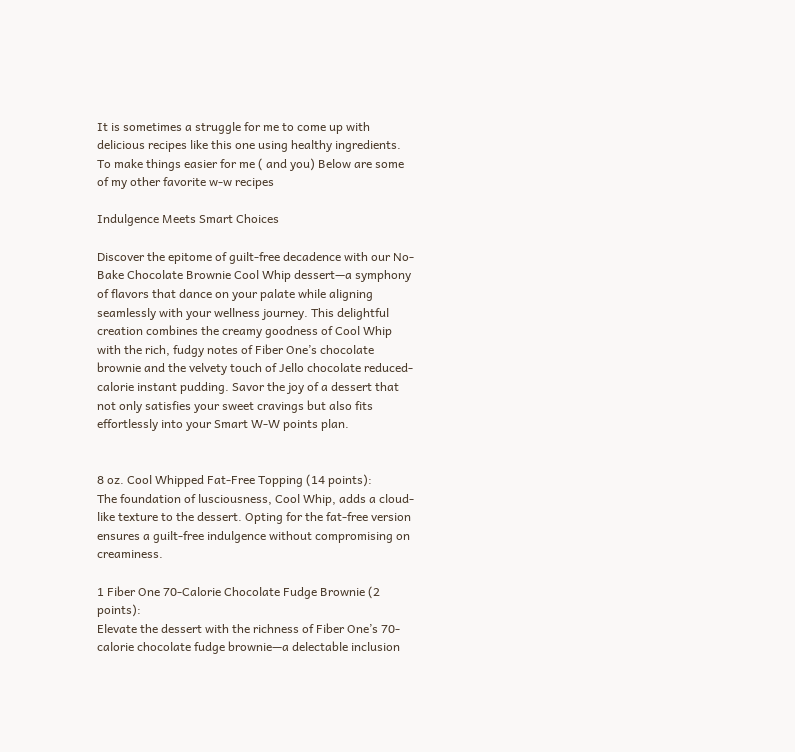It is sometimes a struggle for me to come up with delicious recipes like this one using healthy ingredients. To make things easier for me ( and you) Below are some of my other favorite w-w recipes

Indulgence Meets Smart Choices

Discover the epitome of guilt-free decadence with our No-Bake Chocolate Brownie Cool Whip dessert—a symphony of flavors that dance on your palate while aligning seamlessly with your wellness journey. This delightful creation combines the creamy goodness of Cool Whip with the rich, fudgy notes of Fiber One’s chocolate brownie and the velvety touch of Jello chocolate reduced-calorie instant pudding. Savor the joy of a dessert that not only satisfies your sweet cravings but also fits effortlessly into your Smart W-W points plan.


8 oz. Cool Whipped Fat-Free Topping (14 points):
The foundation of lusciousness, Cool Whip, adds a cloud-like texture to the dessert. Opting for the fat-free version ensures a guilt-free indulgence without compromising on creaminess.

1 Fiber One 70-Calorie Chocolate Fudge Brownie (2 points):
Elevate the dessert with the richness of Fiber One’s 70-calorie chocolate fudge brownie—a delectable inclusion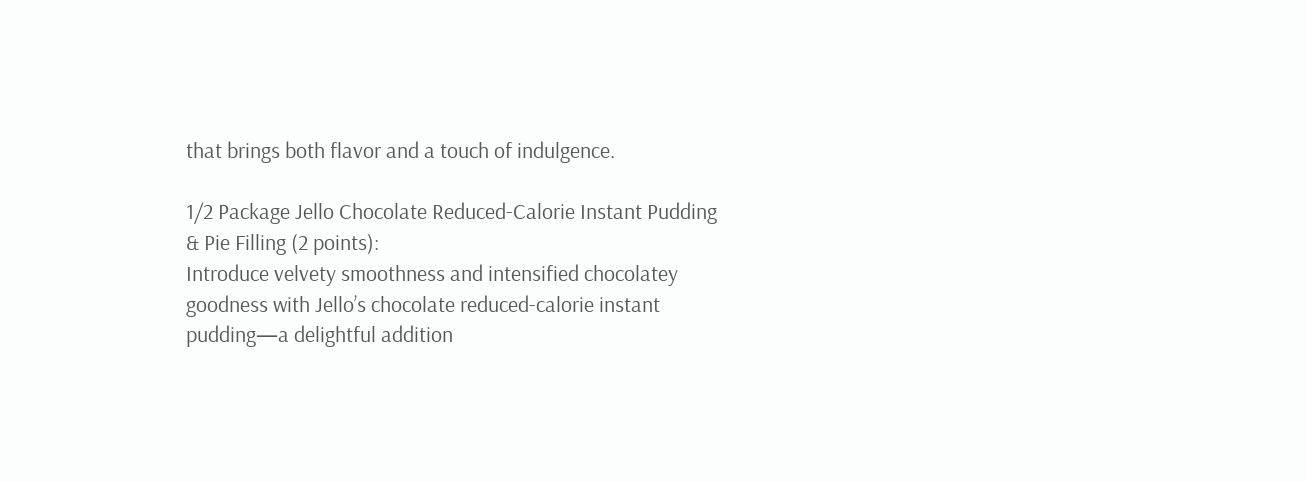that brings both flavor and a touch of indulgence.

1/2 Package Jello Chocolate Reduced-Calorie Instant Pudding & Pie Filling (2 points):
Introduce velvety smoothness and intensified chocolatey goodness with Jello’s chocolate reduced-calorie instant pudding—a delightful addition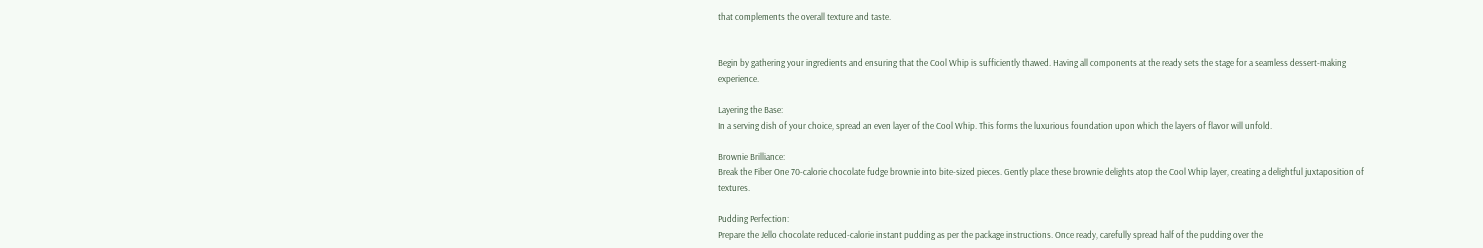that complements the overall texture and taste.


Begin by gathering your ingredients and ensuring that the Cool Whip is sufficiently thawed. Having all components at the ready sets the stage for a seamless dessert-making experience.

Layering the Base:
In a serving dish of your choice, spread an even layer of the Cool Whip. This forms the luxurious foundation upon which the layers of flavor will unfold.

Brownie Brilliance:
Break the Fiber One 70-calorie chocolate fudge brownie into bite-sized pieces. Gently place these brownie delights atop the Cool Whip layer, creating a delightful juxtaposition of textures.

Pudding Perfection:
Prepare the Jello chocolate reduced-calorie instant pudding as per the package instructions. Once ready, carefully spread half of the pudding over the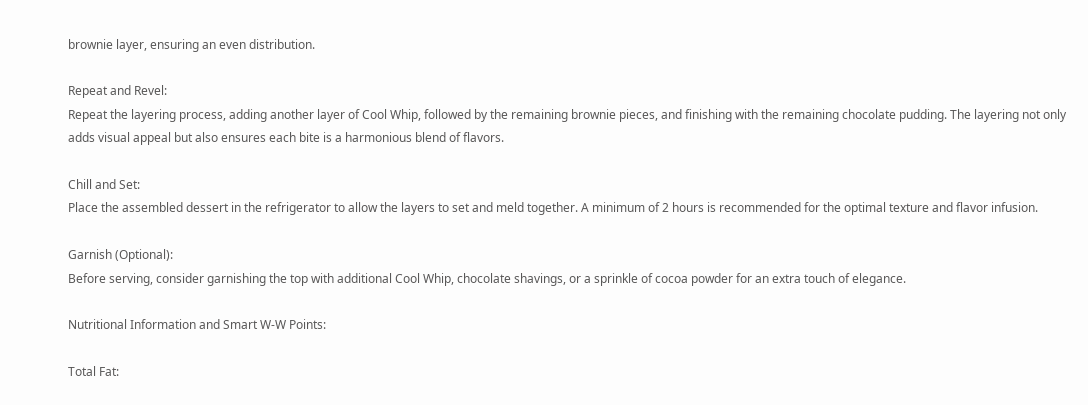brownie layer, ensuring an even distribution.

Repeat and Revel:
Repeat the layering process, adding another layer of Cool Whip, followed by the remaining brownie pieces, and finishing with the remaining chocolate pudding. The layering not only adds visual appeal but also ensures each bite is a harmonious blend of flavors.

Chill and Set:
Place the assembled dessert in the refrigerator to allow the layers to set and meld together. A minimum of 2 hours is recommended for the optimal texture and flavor infusion.

Garnish (Optional):
Before serving, consider garnishing the top with additional Cool Whip, chocolate shavings, or a sprinkle of cocoa powder for an extra touch of elegance.

Nutritional Information and Smart W-W Points:

Total Fat: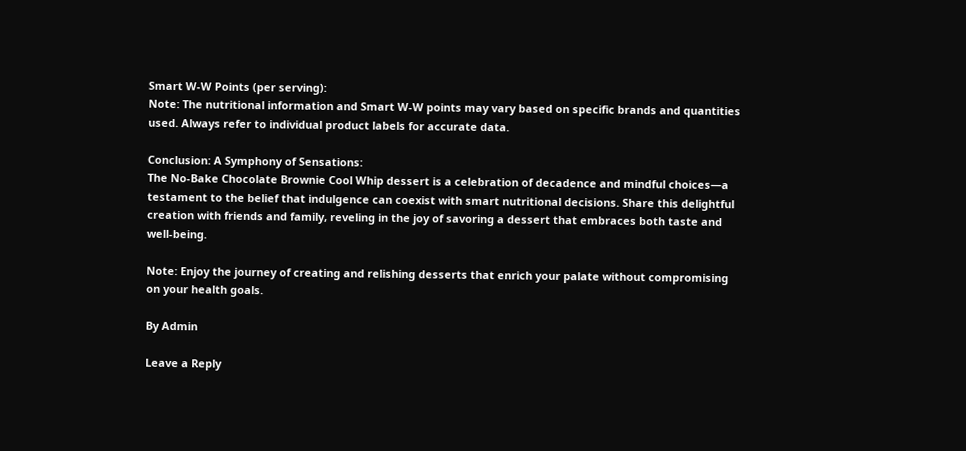Smart W-W Points (per serving):
Note: The nutritional information and Smart W-W points may vary based on specific brands and quantities used. Always refer to individual product labels for accurate data.

Conclusion: A Symphony of Sensations:
The No-Bake Chocolate Brownie Cool Whip dessert is a celebration of decadence and mindful choices—a testament to the belief that indulgence can coexist with smart nutritional decisions. Share this delightful creation with friends and family, reveling in the joy of savoring a dessert that embraces both taste and well-being.

Note: Enjoy the journey of creating and relishing desserts that enrich your palate without compromising on your health goals.

By Admin

Leave a Reply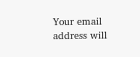Your email address will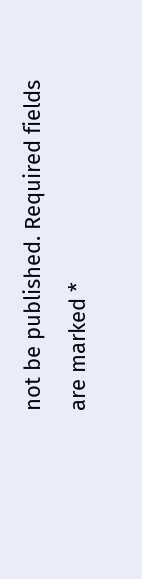not be published. Required fields are marked *